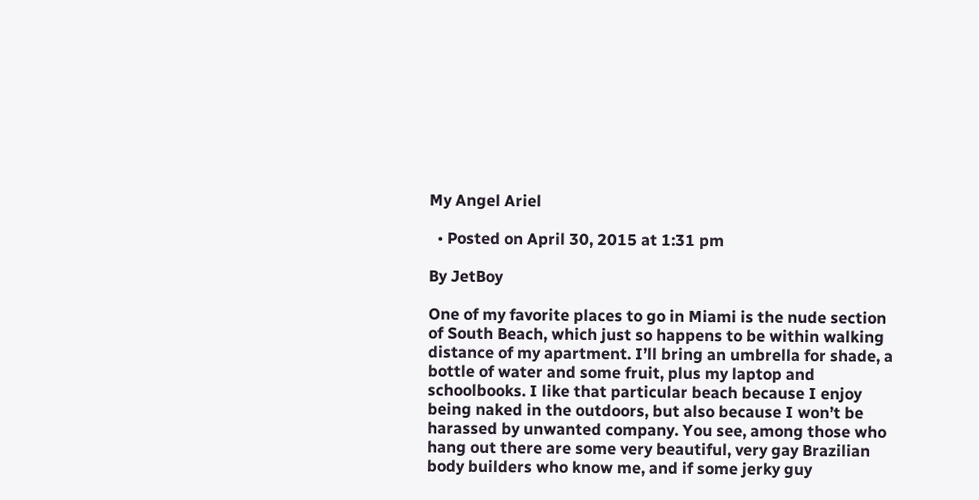My Angel Ariel

  • Posted on April 30, 2015 at 1:31 pm

By JetBoy

One of my favorite places to go in Miami is the nude section of South Beach, which just so happens to be within walking distance of my apartment. I’ll bring an umbrella for shade, a bottle of water and some fruit, plus my laptop and schoolbooks. I like that particular beach because I enjoy being naked in the outdoors, but also because I won’t be harassed by unwanted company. You see, among those who hang out there are some very beautiful, very gay Brazilian body builders who know me, and if some jerky guy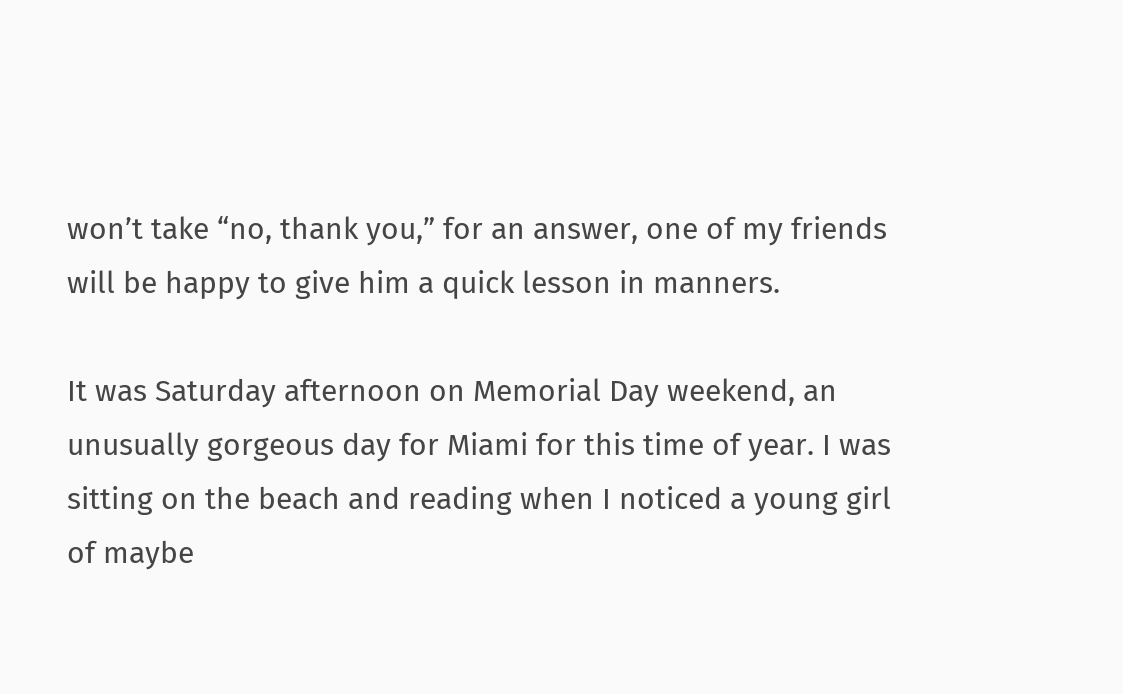won’t take “no, thank you,” for an answer, one of my friends will be happy to give him a quick lesson in manners.

It was Saturday afternoon on Memorial Day weekend, an unusually gorgeous day for Miami for this time of year. I was sitting on the beach and reading when I noticed a young girl of maybe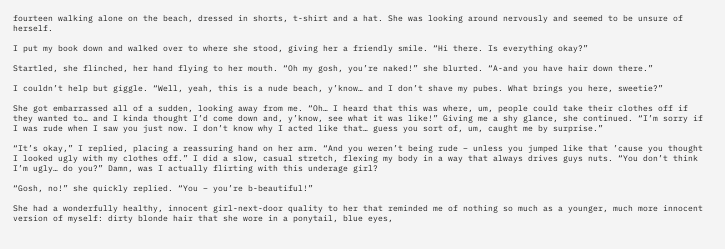fourteen walking alone on the beach, dressed in shorts, t-shirt and a hat. She was looking around nervously and seemed to be unsure of herself.

I put my book down and walked over to where she stood, giving her a friendly smile. “Hi there. Is everything okay?”

Startled, she flinched, her hand flying to her mouth. “Oh my gosh, you’re naked!” she blurted. “A-and you have hair down there.”

I couldn’t help but giggle. “Well, yeah, this is a nude beach, y’know… and I don’t shave my pubes. What brings you here, sweetie?”

She got embarrassed all of a sudden, looking away from me. “Oh… I heard that this was where, um, people could take their clothes off if they wanted to… and I kinda thought I’d come down and, y’know, see what it was like!” Giving me a shy glance, she continued. “I’m sorry if I was rude when I saw you just now. I don’t know why I acted like that… guess you sort of, um, caught me by surprise.”

“It’s okay,” I replied, placing a reassuring hand on her arm. “And you weren’t being rude – unless you jumped like that ’cause you thought I looked ugly with my clothes off.” I did a slow, casual stretch, flexing my body in a way that always drives guys nuts. “You don’t think I’m ugly… do you?” Damn, was I actually flirting with this underage girl?

“Gosh, no!” she quickly replied. “You – you’re b-beautiful!”

She had a wonderfully healthy, innocent girl-next-door quality to her that reminded me of nothing so much as a younger, much more innocent version of myself: dirty blonde hair that she wore in a ponytail, blue eyes,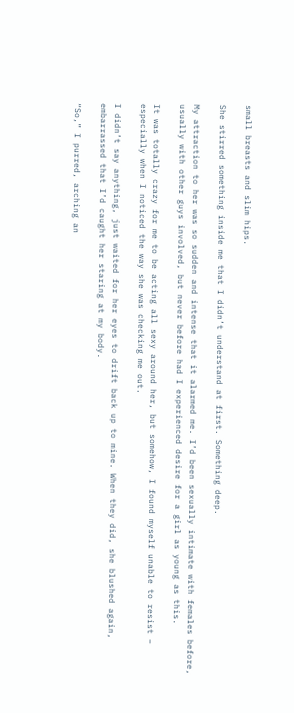small breasts and slim hips.

She stirred something inside me that I didn’t understand at first. Something deep.

My attraction to her was so sudden and intense that it alarmed me. I’d been sexually intimate with females before, usually with other guys involved, but never before had I experienced desire for a girl as young as this.

It was totally crazy for me to be acting all sexy around her, but somehow, I found myself unable to resist – especially when I noticed the way she was checking me out.

I didn’t say anything, just waited for her eyes to drift back up to mine. When they did, she blushed again, embarrassed that I’d caught her staring at my body.

“So,” I purred, arching an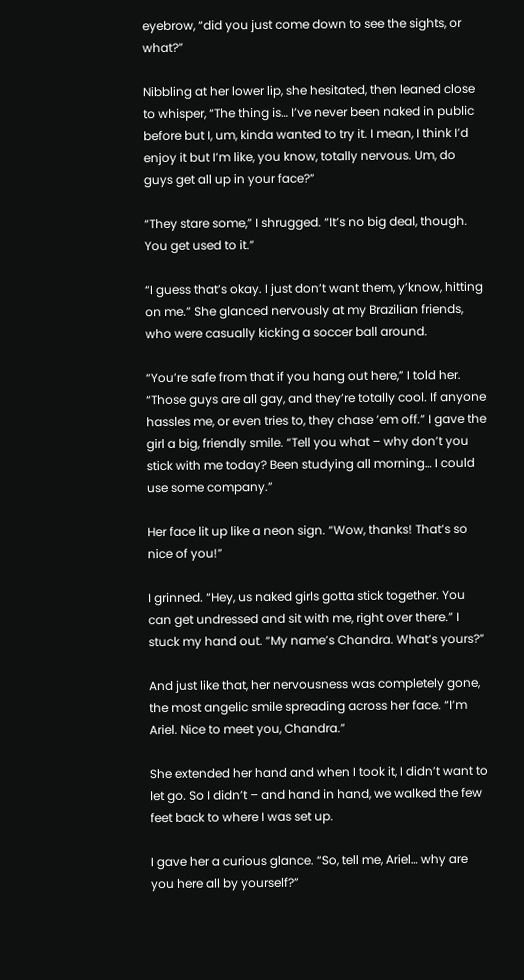eyebrow, “did you just come down to see the sights, or what?”

Nibbling at her lower lip, she hesitated, then leaned close to whisper, “The thing is… I’ve never been naked in public before but I, um, kinda wanted to try it. I mean, I think I’d enjoy it but I’m like, you know, totally nervous. Um, do guys get all up in your face?”

“They stare some,” I shrugged. “It’s no big deal, though. You get used to it.”

“I guess that’s okay. I just don’t want them, y’know, hitting on me.” She glanced nervously at my Brazilian friends, who were casually kicking a soccer ball around.

“You’re safe from that if you hang out here,” I told her. “Those guys are all gay, and they’re totally cool. If anyone hassles me, or even tries to, they chase ’em off.” I gave the girl a big, friendly smile. “Tell you what – why don’t you stick with me today? Been studying all morning… I could use some company.”

Her face lit up like a neon sign. “Wow, thanks! That’s so nice of you!”

I grinned. “Hey, us naked girls gotta stick together. You can get undressed and sit with me, right over there.” I stuck my hand out. “My name’s Chandra. What’s yours?”

And just like that, her nervousness was completely gone, the most angelic smile spreading across her face. “I’m Ariel. Nice to meet you, Chandra.”

She extended her hand and when I took it, I didn’t want to let go. So I didn’t – and hand in hand, we walked the few feet back to where I was set up.

I gave her a curious glance. “So, tell me, Ariel… why are you here all by yourself?”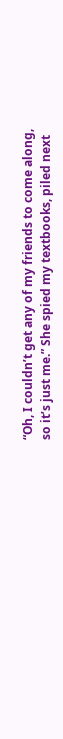“Oh, I couldn’t get any of my friends to come along, so it’s just me.” She spied my textbooks, piled next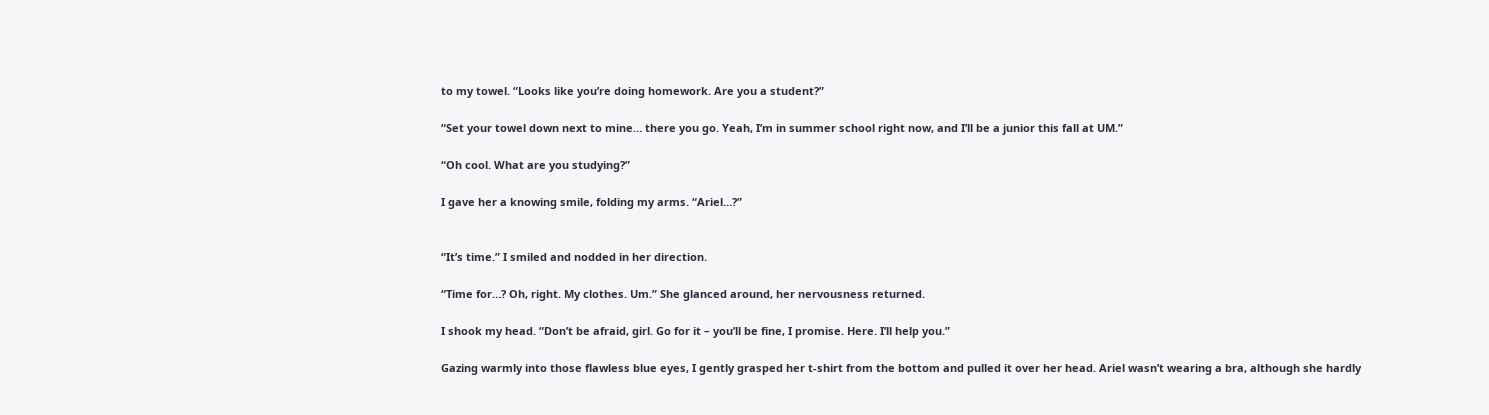to my towel. “Looks like you’re doing homework. Are you a student?”

“Set your towel down next to mine… there you go. Yeah, I’m in summer school right now, and I’ll be a junior this fall at UM.”

“Oh cool. What are you studying?”

I gave her a knowing smile, folding my arms. “Ariel…?”


“It’s time.” I smiled and nodded in her direction.

“Time for…? Oh, right. My clothes. Um.” She glanced around, her nervousness returned.

I shook my head. “Don’t be afraid, girl. Go for it – you’ll be fine, I promise. Here. I’ll help you.”

Gazing warmly into those flawless blue eyes, I gently grasped her t-shirt from the bottom and pulled it over her head. Ariel wasn’t wearing a bra, although she hardly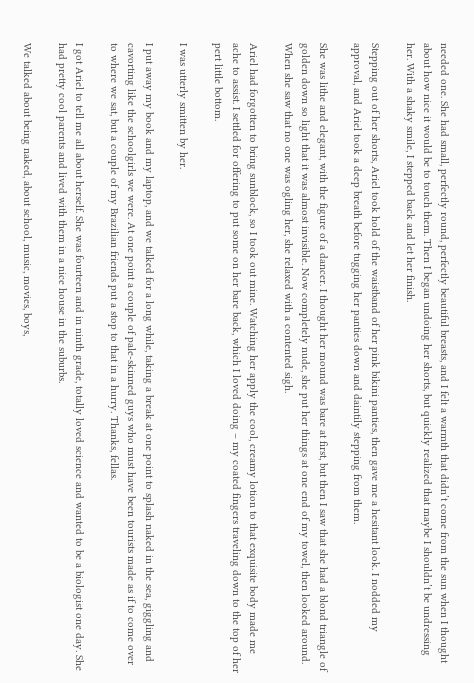needed one. She had small, perfectly round, perfectly beautiful breasts, and I felt a warmth that didn’t come from the sun when I thought about how nice it would be to touch them. Then I began undoing her shorts, but quickly realized that maybe I shouldn’t be undressing her. With a shaky smile, I stepped back and let her finish.

Stepping out of her shorts, Ariel took hold of the waistband of her pink bikini panties, then gave me a hesitant look. I nodded my approval, and Ariel took a deep breath before tugging her panties down and daintily stepping from them.

She was lithe and elegant, with the figure of a dancer. I thought her mound was bare at first, but then I saw that she had a blond triangle of golden down so light that it was almost invisible. Now completely nude, she put her things at one end of my towel, then looked around. When she saw that no one was ogling her, she relaxed with a contented sigh.

Ariel had forgotten to bring sunblock, so I took out mine. Watching her apply the cool, creamy lotion to that exquisite body made me ache to assist. I settled for offering to put some on her bare back, which I loved doing – my coated fingers traveling down to the top of her pert little bottom.

I was utterly smitten by her.

I put away my book and my laptop, and we talked for a long while, taking a break at one point to splash naked in the sea, giggling and cavorting like the schoolgirls we were. At one point a couple of pale-skinned guys who must have been tourists made as if to come over to where we sat, but a couple of my Brazilian friends put a stop to that in a hurry. Thanks, fellas.

I got Ariel to tell me all about herself. She was fourteen and in ninth grade, totally loved science and wanted to be a biologist one day. She had pretty cool parents and lived with them in a nice house in the suburbs.

We talked about being naked, about school, music, movies, boys,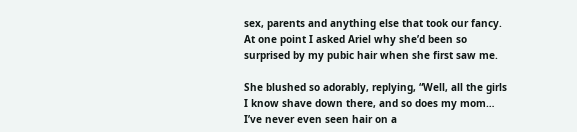sex, parents and anything else that took our fancy. At one point I asked Ariel why she’d been so surprised by my pubic hair when she first saw me.

She blushed so adorably, replying, “Well, all the girls I know shave down there, and so does my mom… I’ve never even seen hair on a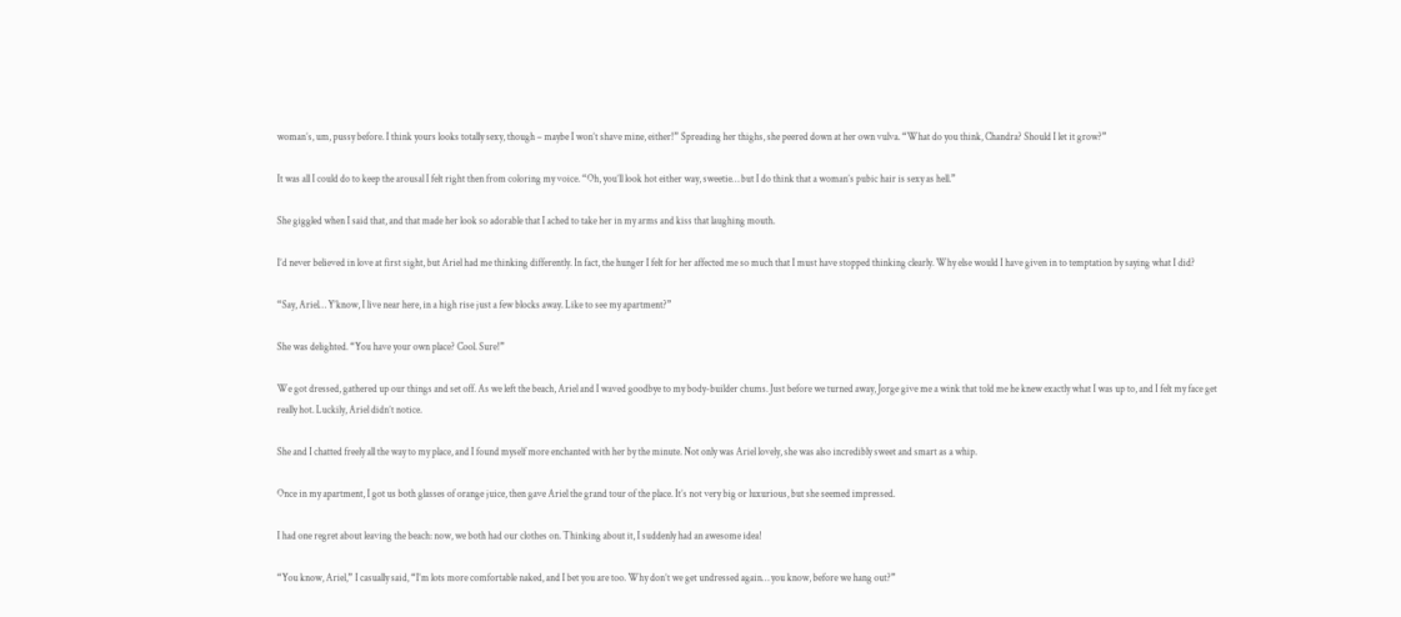woman’s, um, pussy before. I think yours looks totally sexy, though – maybe I won’t shave mine, either!” Spreading her thighs, she peered down at her own vulva. “What do you think, Chandra? Should I let it grow?”

It was all I could do to keep the arousal I felt right then from coloring my voice. “Oh, you’ll look hot either way, sweetie… but I do think that a woman’s pubic hair is sexy as hell.”

She giggled when I said that, and that made her look so adorable that I ached to take her in my arms and kiss that laughing mouth.

I’d never believed in love at first sight, but Ariel had me thinking differently. In fact, the hunger I felt for her affected me so much that I must have stopped thinking clearly. Why else would I have given in to temptation by saying what I did?

“Say, Ariel… Y’know, I live near here, in a high rise just a few blocks away. Like to see my apartment?”

She was delighted. “You have your own place? Cool. Sure!”

We got dressed, gathered up our things and set off. As we left the beach, Ariel and I waved goodbye to my body-builder chums. Just before we turned away, Jorge give me a wink that told me he knew exactly what I was up to, and I felt my face get really hot. Luckily, Ariel didn’t notice.

She and I chatted freely all the way to my place, and I found myself more enchanted with her by the minute. Not only was Ariel lovely, she was also incredibly sweet and smart as a whip.

Once in my apartment, I got us both glasses of orange juice, then gave Ariel the grand tour of the place. It’s not very big or luxurious, but she seemed impressed.

I had one regret about leaving the beach: now, we both had our clothes on. Thinking about it, I suddenly had an awesome idea!

“You know, Ariel,” I casually said, “I’m lots more comfortable naked, and I bet you are too. Why don’t we get undressed again… you know, before we hang out?”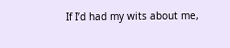If I’d had my wits about me,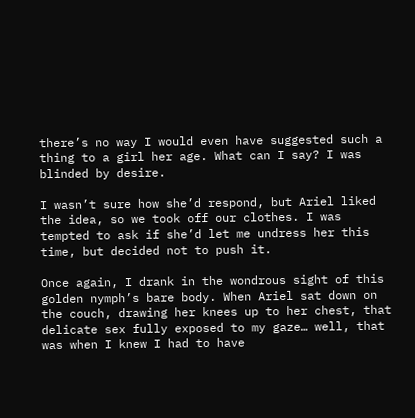there’s no way I would even have suggested such a thing to a girl her age. What can I say? I was blinded by desire.

I wasn’t sure how she’d respond, but Ariel liked the idea, so we took off our clothes. I was tempted to ask if she’d let me undress her this time, but decided not to push it.

Once again, I drank in the wondrous sight of this golden nymph’s bare body. When Ariel sat down on the couch, drawing her knees up to her chest, that delicate sex fully exposed to my gaze… well, that was when I knew I had to have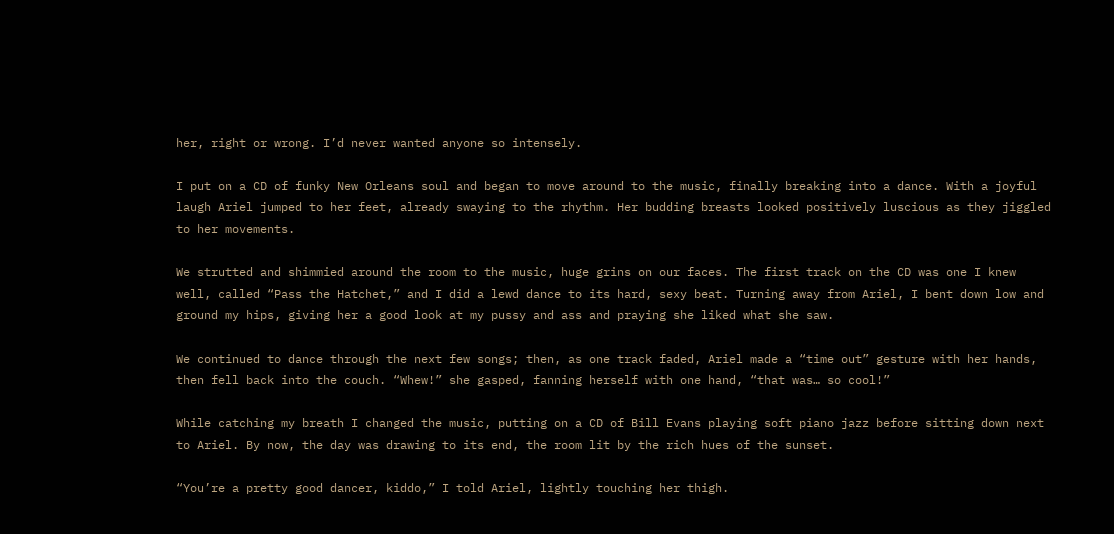her, right or wrong. I’d never wanted anyone so intensely.

I put on a CD of funky New Orleans soul and began to move around to the music, finally breaking into a dance. With a joyful laugh Ariel jumped to her feet, already swaying to the rhythm. Her budding breasts looked positively luscious as they jiggled to her movements.

We strutted and shimmied around the room to the music, huge grins on our faces. The first track on the CD was one I knew well, called “Pass the Hatchet,” and I did a lewd dance to its hard, sexy beat. Turning away from Ariel, I bent down low and ground my hips, giving her a good look at my pussy and ass and praying she liked what she saw.

We continued to dance through the next few songs; then, as one track faded, Ariel made a “time out” gesture with her hands, then fell back into the couch. “Whew!” she gasped, fanning herself with one hand, “that was… so cool!”

While catching my breath I changed the music, putting on a CD of Bill Evans playing soft piano jazz before sitting down next to Ariel. By now, the day was drawing to its end, the room lit by the rich hues of the sunset.

“You’re a pretty good dancer, kiddo,” I told Ariel, lightly touching her thigh.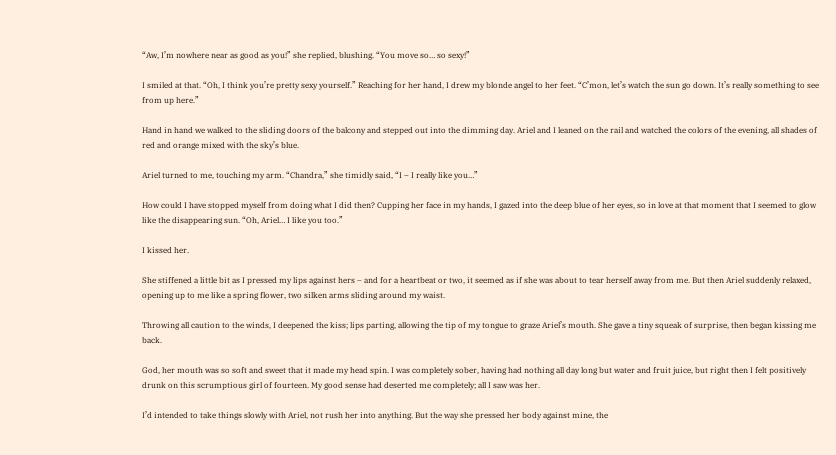“Aw, I’m nowhere near as good as you!” she replied, blushing. “You move so… so sexy!”

I smiled at that. “Oh, I think you’re pretty sexy yourself.” Reaching for her hand, I drew my blonde angel to her feet. “C’mon, let’s watch the sun go down. It’s really something to see from up here.”

Hand in hand we walked to the sliding doors of the balcony and stepped out into the dimming day. Ariel and I leaned on the rail and watched the colors of the evening, all shades of red and orange mixed with the sky’s blue.

Ariel turned to me, touching my arm. “Chandra,” she timidly said, “I – I really like you…”

How could I have stopped myself from doing what I did then? Cupping her face in my hands, I gazed into the deep blue of her eyes, so in love at that moment that I seemed to glow like the disappearing sun. “Oh, Ariel… I like you too.”

I kissed her.

She stiffened a little bit as I pressed my lips against hers – and for a heartbeat or two, it seemed as if she was about to tear herself away from me. But then Ariel suddenly relaxed, opening up to me like a spring flower, two silken arms sliding around my waist.

Throwing all caution to the winds, I deepened the kiss; lips parting, allowing the tip of my tongue to graze Ariel’s mouth. She gave a tiny squeak of surprise, then began kissing me back.

God, her mouth was so soft and sweet that it made my head spin. I was completely sober, having had nothing all day long but water and fruit juice, but right then I felt positively drunk on this scrumptious girl of fourteen. My good sense had deserted me completely; all I saw was her.

I’d intended to take things slowly with Ariel, not rush her into anything. But the way she pressed her body against mine, the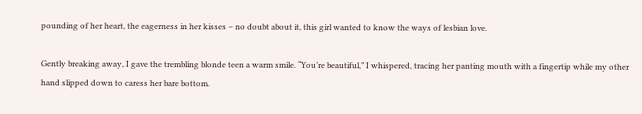pounding of her heart, the eagerness in her kisses – no doubt about it, this girl wanted to know the ways of lesbian love.

Gently breaking away, I gave the trembling blonde teen a warm smile. “You’re beautiful,” I whispered, tracing her panting mouth with a fingertip while my other hand slipped down to caress her bare bottom.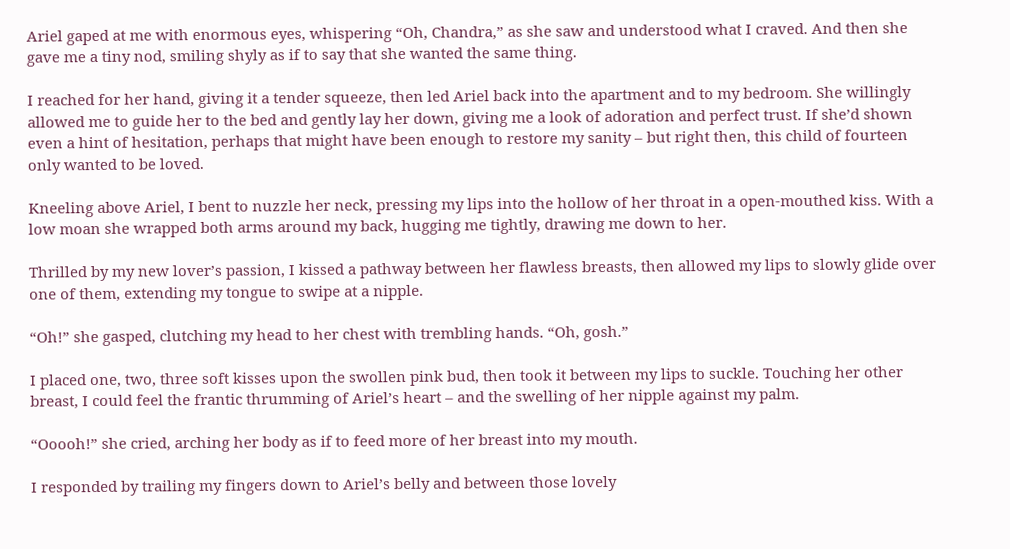Ariel gaped at me with enormous eyes, whispering “Oh, Chandra,” as she saw and understood what I craved. And then she gave me a tiny nod, smiling shyly as if to say that she wanted the same thing.

I reached for her hand, giving it a tender squeeze, then led Ariel back into the apartment and to my bedroom. She willingly allowed me to guide her to the bed and gently lay her down, giving me a look of adoration and perfect trust. If she’d shown even a hint of hesitation, perhaps that might have been enough to restore my sanity – but right then, this child of fourteen only wanted to be loved.

Kneeling above Ariel, I bent to nuzzle her neck, pressing my lips into the hollow of her throat in a open-mouthed kiss. With a low moan she wrapped both arms around my back, hugging me tightly, drawing me down to her.

Thrilled by my new lover’s passion, I kissed a pathway between her flawless breasts, then allowed my lips to slowly glide over one of them, extending my tongue to swipe at a nipple.

“Oh!” she gasped, clutching my head to her chest with trembling hands. “Oh, gosh.”

I placed one, two, three soft kisses upon the swollen pink bud, then took it between my lips to suckle. Touching her other breast, I could feel the frantic thrumming of Ariel’s heart – and the swelling of her nipple against my palm.

“Ooooh!” she cried, arching her body as if to feed more of her breast into my mouth.

I responded by trailing my fingers down to Ariel’s belly and between those lovely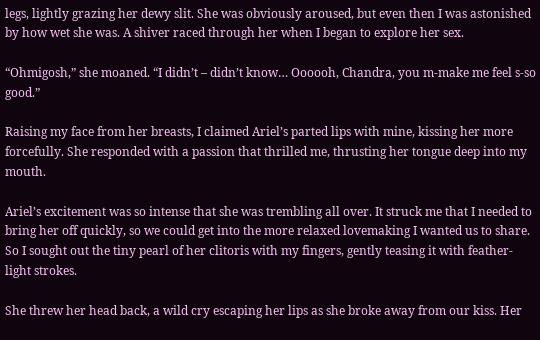legs, lightly grazing her dewy slit. She was obviously aroused, but even then I was astonished by how wet she was. A shiver raced through her when I began to explore her sex.

“Ohmigosh,” she moaned. “I didn’t – didn’t know… Oooooh, Chandra, you m-make me feel s-so good.”

Raising my face from her breasts, I claimed Ariel’s parted lips with mine, kissing her more forcefully. She responded with a passion that thrilled me, thrusting her tongue deep into my mouth.

Ariel’s excitement was so intense that she was trembling all over. It struck me that I needed to bring her off quickly, so we could get into the more relaxed lovemaking I wanted us to share. So I sought out the tiny pearl of her clitoris with my fingers, gently teasing it with feather-light strokes.

She threw her head back, a wild cry escaping her lips as she broke away from our kiss. Her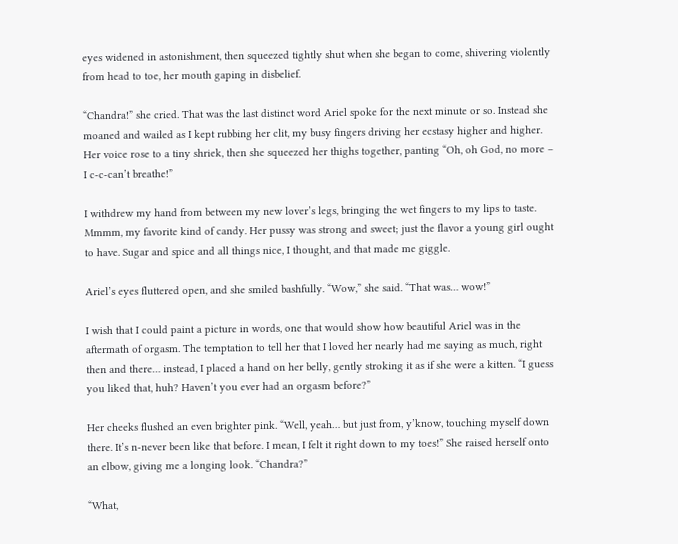eyes widened in astonishment, then squeezed tightly shut when she began to come, shivering violently from head to toe, her mouth gaping in disbelief.

“Chandra!” she cried. That was the last distinct word Ariel spoke for the next minute or so. Instead she moaned and wailed as I kept rubbing her clit, my busy fingers driving her ecstasy higher and higher. Her voice rose to a tiny shriek, then she squeezed her thighs together, panting “Oh, oh God, no more – I c-c-can’t breathe!”

I withdrew my hand from between my new lover’s legs, bringing the wet fingers to my lips to taste. Mmmm, my favorite kind of candy. Her pussy was strong and sweet; just the flavor a young girl ought to have. Sugar and spice and all things nice, I thought, and that made me giggle.

Ariel’s eyes fluttered open, and she smiled bashfully. “Wow,” she said. “That was… wow!”

I wish that I could paint a picture in words, one that would show how beautiful Ariel was in the aftermath of orgasm. The temptation to tell her that I loved her nearly had me saying as much, right then and there… instead, I placed a hand on her belly, gently stroking it as if she were a kitten. “I guess you liked that, huh? Haven’t you ever had an orgasm before?”

Her cheeks flushed an even brighter pink. “Well, yeah… but just from, y’know, touching myself down there. It’s n-never been like that before. I mean, I felt it right down to my toes!” She raised herself onto an elbow, giving me a longing look. “Chandra?”

“What,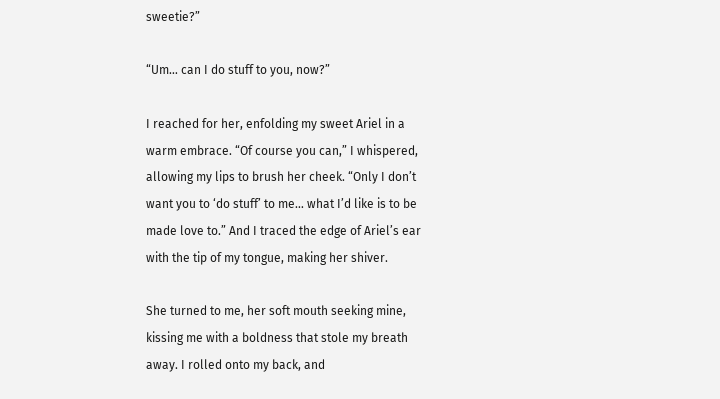sweetie?”

“Um… can I do stuff to you, now?”

I reached for her, enfolding my sweet Ariel in a warm embrace. “Of course you can,” I whispered, allowing my lips to brush her cheek. “Only I don’t want you to ‘do stuff’ to me… what I’d like is to be made love to.” And I traced the edge of Ariel’s ear with the tip of my tongue, making her shiver.

She turned to me, her soft mouth seeking mine, kissing me with a boldness that stole my breath away. I rolled onto my back, and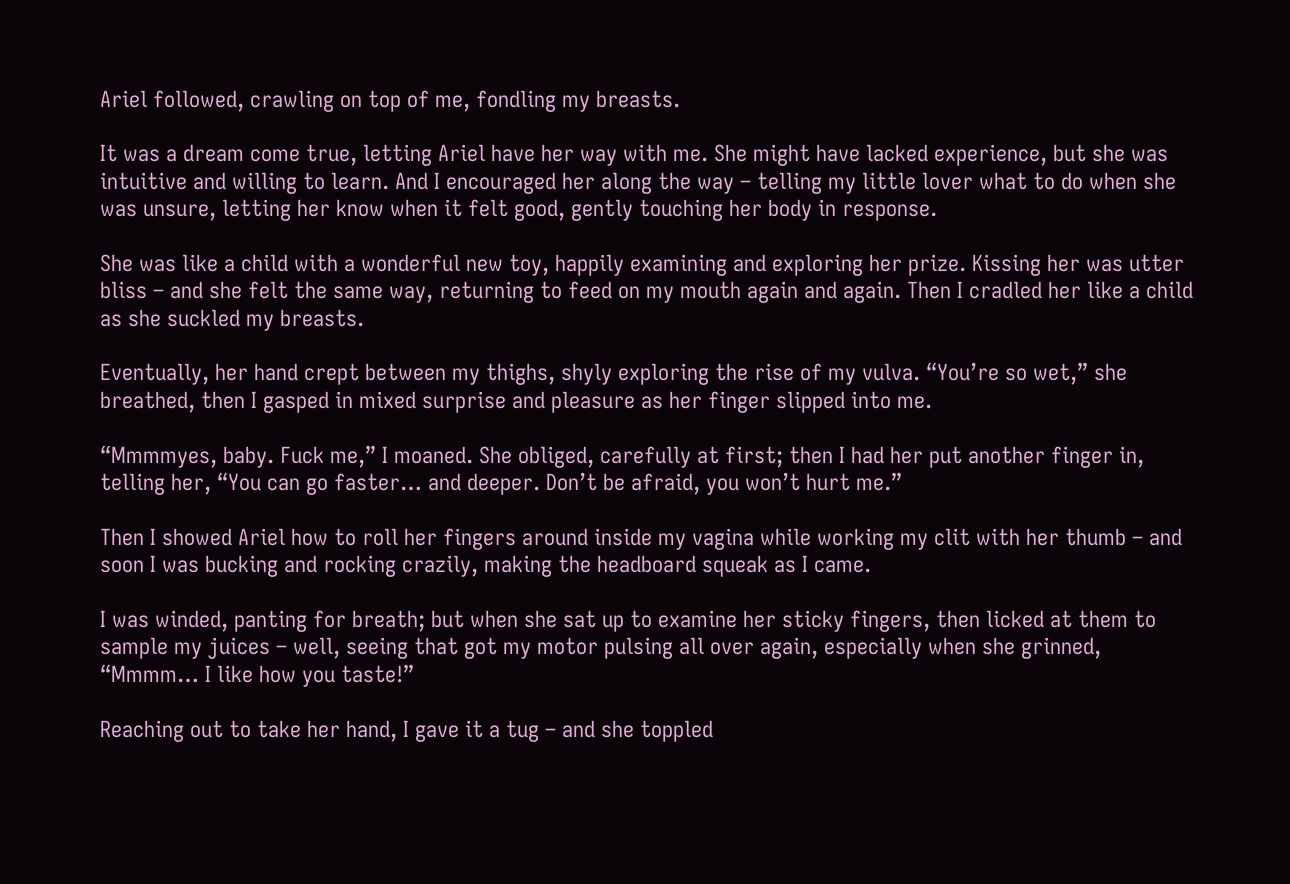Ariel followed, crawling on top of me, fondling my breasts.

It was a dream come true, letting Ariel have her way with me. She might have lacked experience, but she was intuitive and willing to learn. And I encouraged her along the way – telling my little lover what to do when she was unsure, letting her know when it felt good, gently touching her body in response.

She was like a child with a wonderful new toy, happily examining and exploring her prize. Kissing her was utter bliss – and she felt the same way, returning to feed on my mouth again and again. Then I cradled her like a child as she suckled my breasts.

Eventually, her hand crept between my thighs, shyly exploring the rise of my vulva. “You’re so wet,” she breathed, then I gasped in mixed surprise and pleasure as her finger slipped into me.

“Mmmmyes, baby. Fuck me,” I moaned. She obliged, carefully at first; then I had her put another finger in, telling her, “You can go faster… and deeper. Don’t be afraid, you won’t hurt me.”

Then I showed Ariel how to roll her fingers around inside my vagina while working my clit with her thumb – and soon I was bucking and rocking crazily, making the headboard squeak as I came.

I was winded, panting for breath; but when she sat up to examine her sticky fingers, then licked at them to sample my juices – well, seeing that got my motor pulsing all over again, especially when she grinned, “Mmmm… I like how you taste!”

Reaching out to take her hand, I gave it a tug – and she toppled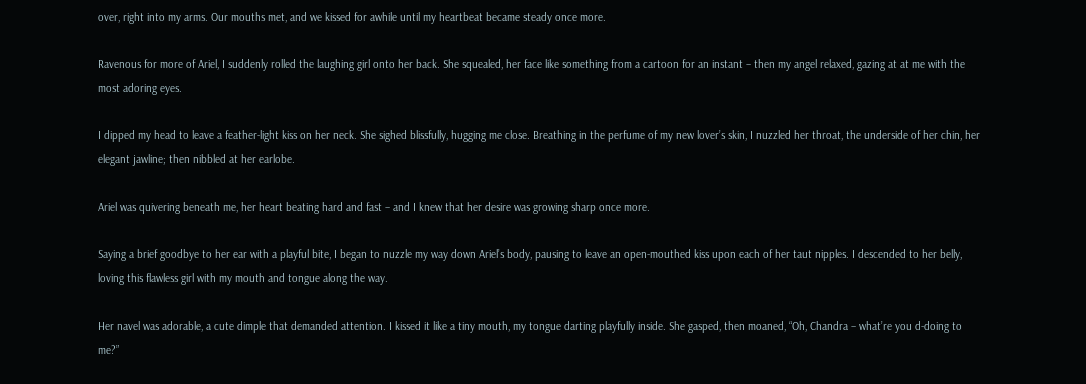over, right into my arms. Our mouths met, and we kissed for awhile until my heartbeat became steady once more.

Ravenous for more of Ariel, I suddenly rolled the laughing girl onto her back. She squealed, her face like something from a cartoon for an instant – then my angel relaxed, gazing at at me with the most adoring eyes.

I dipped my head to leave a feather-light kiss on her neck. She sighed blissfully, hugging me close. Breathing in the perfume of my new lover’s skin, I nuzzled her throat, the underside of her chin, her elegant jawline; then nibbled at her earlobe.

Ariel was quivering beneath me, her heart beating hard and fast – and I knew that her desire was growing sharp once more.

Saying a brief goodbye to her ear with a playful bite, I began to nuzzle my way down Ariel’s body, pausing to leave an open-mouthed kiss upon each of her taut nipples. I descended to her belly, loving this flawless girl with my mouth and tongue along the way.

Her navel was adorable, a cute dimple that demanded attention. I kissed it like a tiny mouth, my tongue darting playfully inside. She gasped, then moaned, “Oh, Chandra – what’re you d-doing to me?”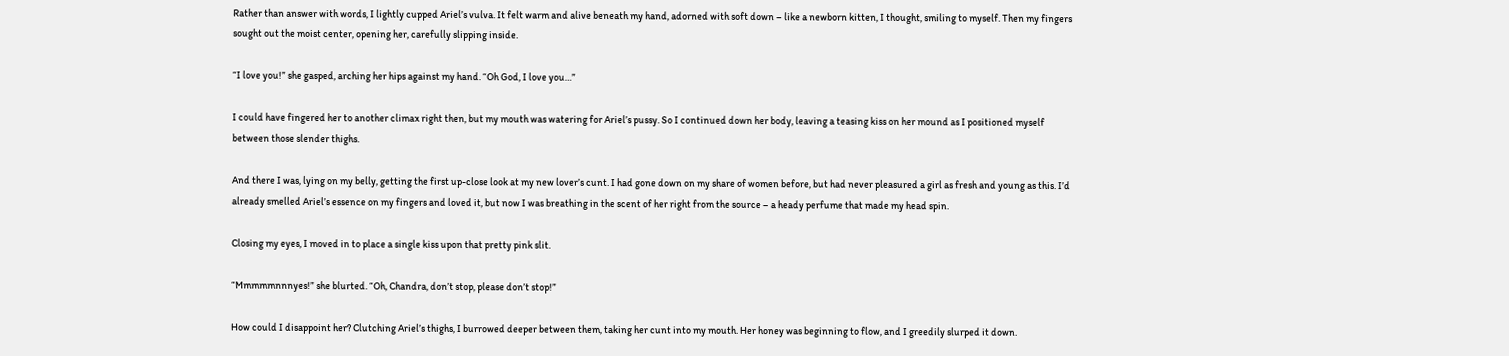Rather than answer with words, I lightly cupped Ariel’s vulva. It felt warm and alive beneath my hand, adorned with soft down – like a newborn kitten, I thought, smiling to myself. Then my fingers sought out the moist center, opening her, carefully slipping inside.

“I love you!” she gasped, arching her hips against my hand. “Oh God, I love you…”

I could have fingered her to another climax right then, but my mouth was watering for Ariel’s pussy. So I continued down her body, leaving a teasing kiss on her mound as I positioned myself between those slender thighs.

And there I was, lying on my belly, getting the first up-close look at my new lover’s cunt. I had gone down on my share of women before, but had never pleasured a girl as fresh and young as this. I’d already smelled Ariel’s essence on my fingers and loved it, but now I was breathing in the scent of her right from the source – a heady perfume that made my head spin.

Closing my eyes, I moved in to place a single kiss upon that pretty pink slit.

“Mmmmmnnnyes!” she blurted. “Oh, Chandra, don’t stop, please don’t stop!”

How could I disappoint her? Clutching Ariel’s thighs, I burrowed deeper between them, taking her cunt into my mouth. Her honey was beginning to flow, and I greedily slurped it down.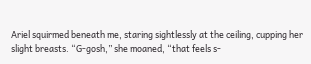Ariel squirmed beneath me, staring sightlessly at the ceiling, cupping her slight breasts. “G-gosh,” she moaned, “that feels s-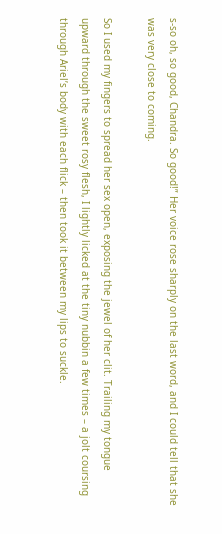s-so oh, so good, Chandra. So good!” Her voice rose sharply on the last word, and I could tell that she was very close to coming.

So I used my fingers to spread her sex open, exposing the jewel of her clit. Trailing my tongue upward through the sweet rosy flesh, I lightly licked at the tiny nubbin a few times – a jolt coursing through Ariel’s body with each flick – then took it between my lips to suckle.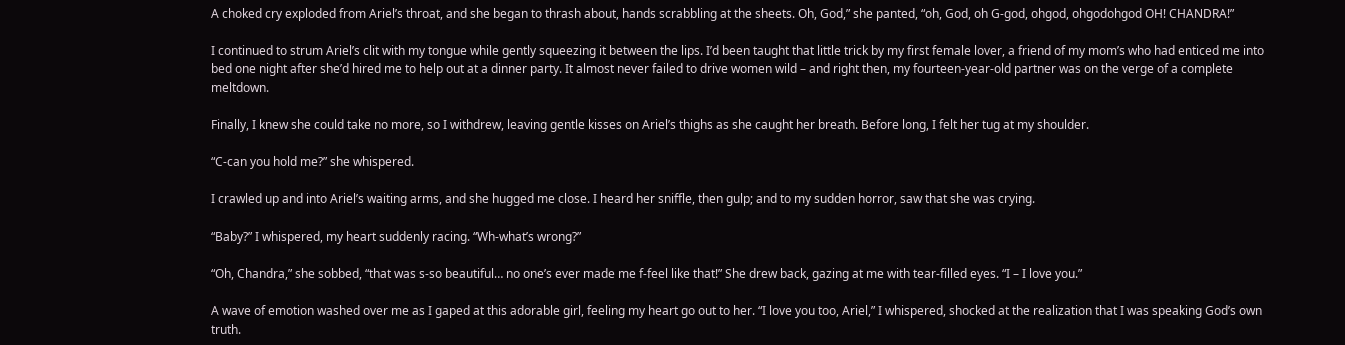A choked cry exploded from Ariel’s throat, and she began to thrash about, hands scrabbling at the sheets. Oh, God,” she panted, “oh, God, oh G-god, ohgod, ohgodohgod OH! CHANDRA!”

I continued to strum Ariel’s clit with my tongue while gently squeezing it between the lips. I’d been taught that little trick by my first female lover, a friend of my mom’s who had enticed me into bed one night after she’d hired me to help out at a dinner party. It almost never failed to drive women wild – and right then, my fourteen-year-old partner was on the verge of a complete meltdown.

Finally, I knew she could take no more, so I withdrew, leaving gentle kisses on Ariel’s thighs as she caught her breath. Before long, I felt her tug at my shoulder.

“C-can you hold me?” she whispered.

I crawled up and into Ariel’s waiting arms, and she hugged me close. I heard her sniffle, then gulp; and to my sudden horror, saw that she was crying.

“Baby?” I whispered, my heart suddenly racing. “Wh-what’s wrong?”

“Oh, Chandra,” she sobbed, “that was s-so beautiful… no one’s ever made me f-feel like that!” She drew back, gazing at me with tear-filled eyes. “I – I love you.”

A wave of emotion washed over me as I gaped at this adorable girl, feeling my heart go out to her. “I love you too, Ariel,” I whispered, shocked at the realization that I was speaking God’s own truth.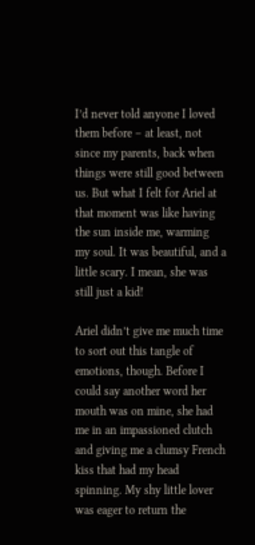I’d never told anyone I loved them before – at least, not since my parents, back when things were still good between us. But what I felt for Ariel at that moment was like having the sun inside me, warming my soul. It was beautiful, and a little scary. I mean, she was still just a kid!

Ariel didn’t give me much time to sort out this tangle of emotions, though. Before I could say another word her mouth was on mine, she had me in an impassioned clutch and giving me a clumsy French kiss that had my head spinning. My shy little lover was eager to return the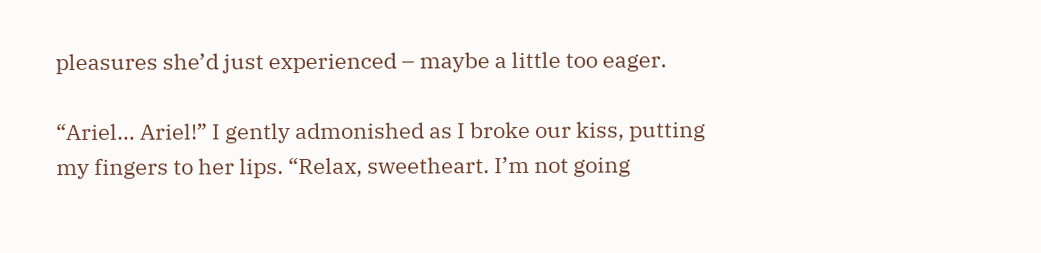pleasures she’d just experienced – maybe a little too eager.

“Ariel… Ariel!” I gently admonished as I broke our kiss, putting my fingers to her lips. “Relax, sweetheart. I’m not going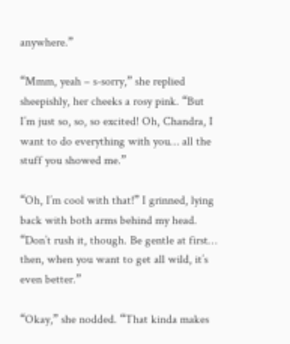anywhere.”

“Mmm, yeah – s-sorry,” she replied sheepishly, her cheeks a rosy pink. “But I’m just so, so, so excited! Oh, Chandra, I want to do everything with you… all the stuff you showed me.”

“Oh, I’m cool with that!” I grinned, lying back with both arms behind my head. “Don’t rush it, though. Be gentle at first… then, when you want to get all wild, it’s even better.”

“Okay,” she nodded. “That kinda makes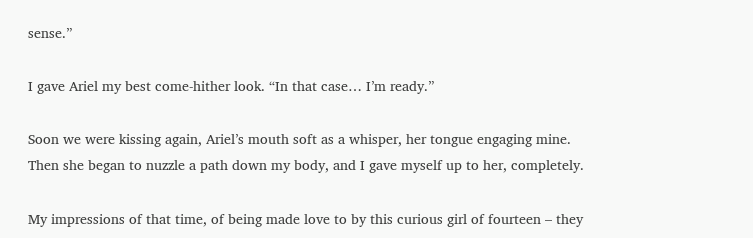sense.”

I gave Ariel my best come-hither look. “In that case… I’m ready.”

Soon we were kissing again, Ariel’s mouth soft as a whisper, her tongue engaging mine. Then she began to nuzzle a path down my body, and I gave myself up to her, completely.

My impressions of that time, of being made love to by this curious girl of fourteen – they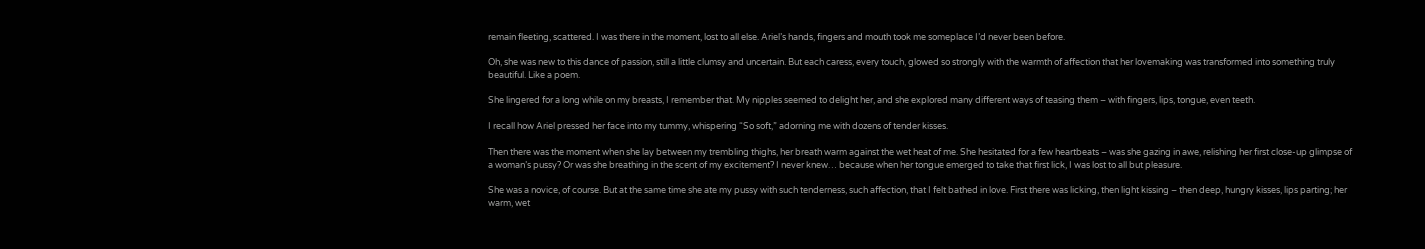remain fleeting, scattered. I was there in the moment, lost to all else. Ariel’s hands, fingers and mouth took me someplace I’d never been before.

Oh, she was new to this dance of passion, still a little clumsy and uncertain. But each caress, every touch, glowed so strongly with the warmth of affection that her lovemaking was transformed into something truly beautiful. Like a poem.

She lingered for a long while on my breasts, I remember that. My nipples seemed to delight her, and she explored many different ways of teasing them – with fingers, lips, tongue, even teeth.

I recall how Ariel pressed her face into my tummy, whispering “So soft,” adorning me with dozens of tender kisses.

Then there was the moment when she lay between my trembling thighs, her breath warm against the wet heat of me. She hesitated for a few heartbeats – was she gazing in awe, relishing her first close-up glimpse of a woman’s pussy? Or was she breathing in the scent of my excitement? I never knew… because when her tongue emerged to take that first lick, I was lost to all but pleasure.

She was a novice, of course. But at the same time she ate my pussy with such tenderness, such affection, that I felt bathed in love. First there was licking, then light kissing – then deep, hungry kisses, lips parting; her warm, wet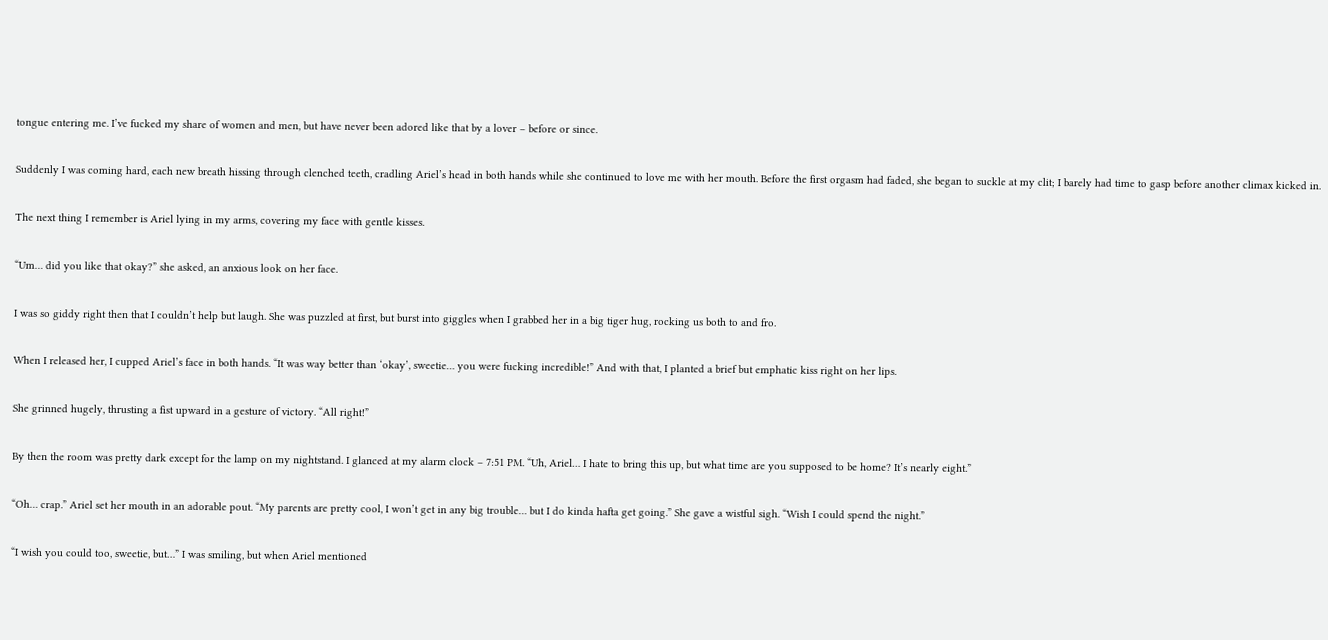tongue entering me. I’ve fucked my share of women and men, but have never been adored like that by a lover – before or since.

Suddenly I was coming hard, each new breath hissing through clenched teeth, cradling Ariel’s head in both hands while she continued to love me with her mouth. Before the first orgasm had faded, she began to suckle at my clit; I barely had time to gasp before another climax kicked in.

The next thing I remember is Ariel lying in my arms, covering my face with gentle kisses.

“Um… did you like that okay?” she asked, an anxious look on her face.

I was so giddy right then that I couldn’t help but laugh. She was puzzled at first, but burst into giggles when I grabbed her in a big tiger hug, rocking us both to and fro.

When I released her, I cupped Ariel’s face in both hands. “It was way better than ‘okay’, sweetie… you were fucking incredible!” And with that, I planted a brief but emphatic kiss right on her lips.

She grinned hugely, thrusting a fist upward in a gesture of victory. “All right!”

By then the room was pretty dark except for the lamp on my nightstand. I glanced at my alarm clock – 7:51 PM. “Uh, Ariel… I hate to bring this up, but what time are you supposed to be home? It’s nearly eight.”

“Oh… crap.” Ariel set her mouth in an adorable pout. “My parents are pretty cool, I won’t get in any big trouble… but I do kinda hafta get going.” She gave a wistful sigh. “Wish I could spend the night.”

“I wish you could too, sweetie, but…” I was smiling, but when Ariel mentioned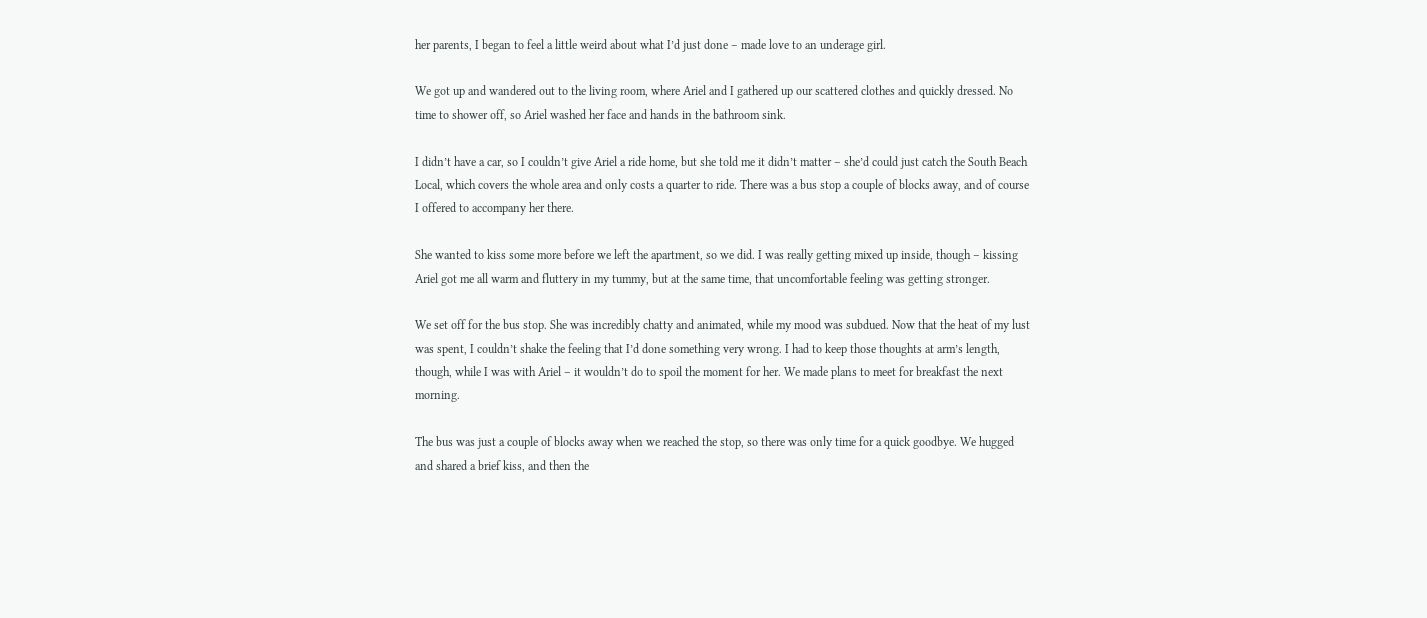her parents, I began to feel a little weird about what I’d just done – made love to an underage girl.

We got up and wandered out to the living room, where Ariel and I gathered up our scattered clothes and quickly dressed. No time to shower off, so Ariel washed her face and hands in the bathroom sink.

I didn’t have a car, so I couldn’t give Ariel a ride home, but she told me it didn’t matter – she’d could just catch the South Beach Local, which covers the whole area and only costs a quarter to ride. There was a bus stop a couple of blocks away, and of course I offered to accompany her there.

She wanted to kiss some more before we left the apartment, so we did. I was really getting mixed up inside, though – kissing Ariel got me all warm and fluttery in my tummy, but at the same time, that uncomfortable feeling was getting stronger.

We set off for the bus stop. She was incredibly chatty and animated, while my mood was subdued. Now that the heat of my lust was spent, I couldn’t shake the feeling that I’d done something very wrong. I had to keep those thoughts at arm’s length, though, while I was with Ariel – it wouldn’t do to spoil the moment for her. We made plans to meet for breakfast the next morning.

The bus was just a couple of blocks away when we reached the stop, so there was only time for a quick goodbye. We hugged and shared a brief kiss, and then the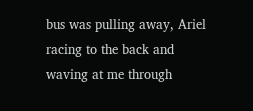bus was pulling away, Ariel racing to the back and waving at me through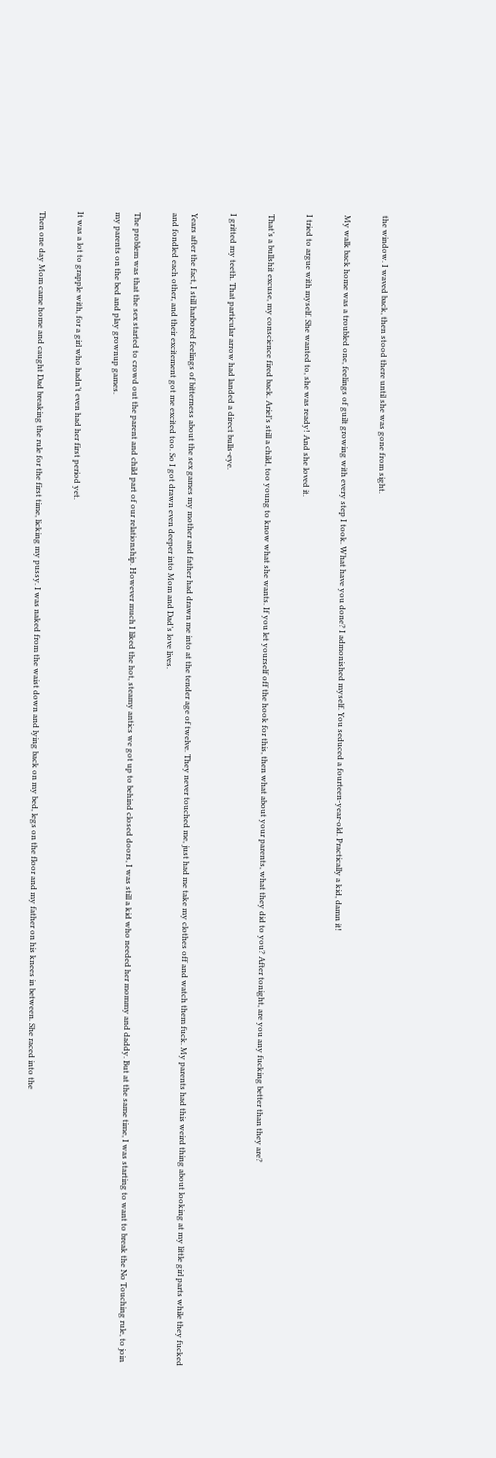the window. I waved back, then stood there until she was gone from sight.

My walk back home was a troubled one, feelings of guilt growing with every step I took. What have you done? I admonished myself. You seduced a fourteen-year-old. Practically a kid, damn it!

I tried to argue with myself. She wanted to, she was ready! And she loved it.

That’s a bullshit excuse, my conscience fired back. Ariel’s still a child, too young to know what she wants. If you let yourself off the hook for this, then what about your parents, what they did to you? After tonight, are you any fucking better than they are?

I gritted my teeth. That particular arrow had landed a direct bulls-eye.

Years after the fact, I still harbored feelings of bitterness about the sex games my mother and father had drawn me into at the tender age of twelve. They never touched me, just had me take my clothes off and watch them fuck. My parents had this weird thing about looking at my little girl parts while they fucked and fondled each other, and their excitement got me excited too. So I got drawn even deeper into Mom and Dad’s love lives.

The problem was that the sex started to crowd out the parent and child part of our relationship. However much I liked the hot, steamy antics we got up to behind closed doors, I was still a kid who needed her mommy and daddy. But at the same time, I was starting to want to break the No Touching rule, to join my parents on the bed and play grownup games.

It was a lot to grapple with, for a girl who hadn’t even had her first period yet.

Then one day Mom came home and caught Dad breaking the rule for the first time, licking my pussy. I was naked from the waist down and lying back on my bed, legs on the floor and my father on his knees in between. She raced into the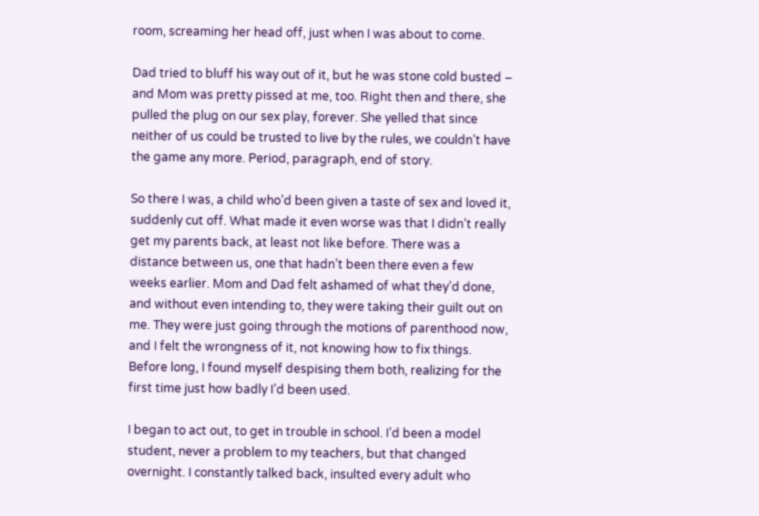room, screaming her head off, just when I was about to come.

Dad tried to bluff his way out of it, but he was stone cold busted – and Mom was pretty pissed at me, too. Right then and there, she pulled the plug on our sex play, forever. She yelled that since neither of us could be trusted to live by the rules, we couldn’t have the game any more. Period, paragraph, end of story.

So there I was, a child who’d been given a taste of sex and loved it, suddenly cut off. What made it even worse was that I didn’t really get my parents back, at least not like before. There was a distance between us, one that hadn’t been there even a few weeks earlier. Mom and Dad felt ashamed of what they’d done, and without even intending to, they were taking their guilt out on me. They were just going through the motions of parenthood now, and I felt the wrongness of it, not knowing how to fix things. Before long, I found myself despising them both, realizing for the first time just how badly I’d been used.

I began to act out, to get in trouble in school. I’d been a model student, never a problem to my teachers, but that changed overnight. I constantly talked back, insulted every adult who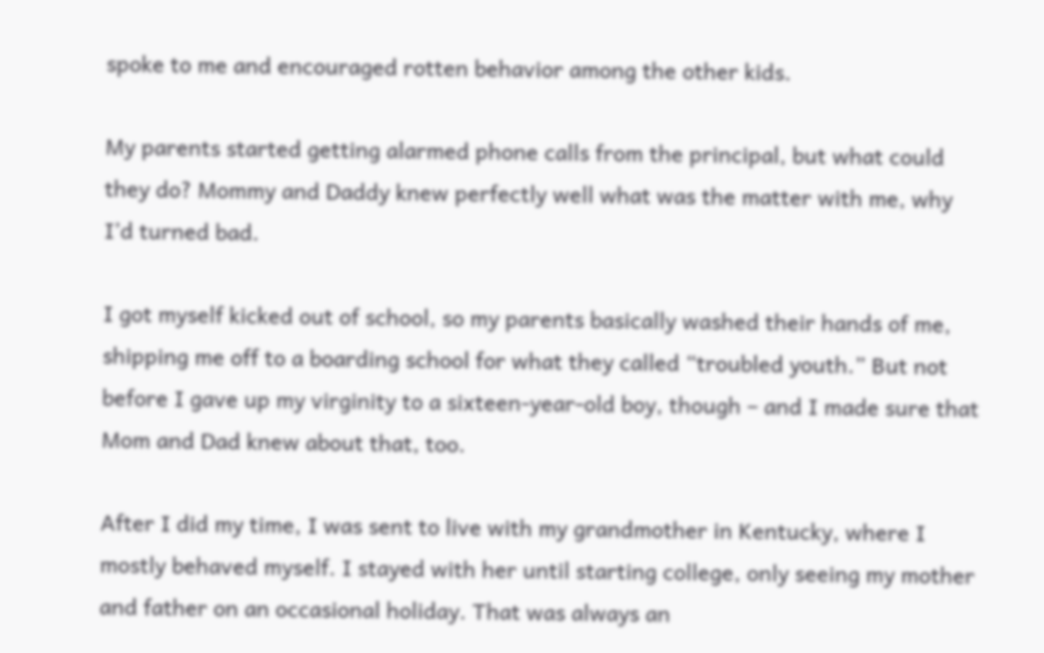spoke to me and encouraged rotten behavior among the other kids.

My parents started getting alarmed phone calls from the principal, but what could they do? Mommy and Daddy knew perfectly well what was the matter with me, why I’d turned bad.

I got myself kicked out of school, so my parents basically washed their hands of me, shipping me off to a boarding school for what they called “troubled youth.” But not before I gave up my virginity to a sixteen-year-old boy, though – and I made sure that Mom and Dad knew about that, too.

After I did my time, I was sent to live with my grandmother in Kentucky, where I mostly behaved myself. I stayed with her until starting college, only seeing my mother and father on an occasional holiday. That was always an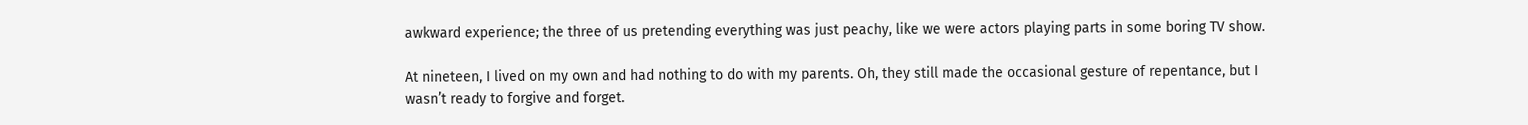awkward experience; the three of us pretending everything was just peachy, like we were actors playing parts in some boring TV show.

At nineteen, I lived on my own and had nothing to do with my parents. Oh, they still made the occasional gesture of repentance, but I wasn’t ready to forgive and forget.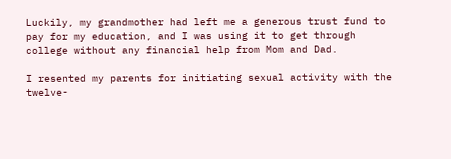Luckily, my grandmother had left me a generous trust fund to pay for my education, and I was using it to get through college without any financial help from Mom and Dad.

I resented my parents for initiating sexual activity with the twelve-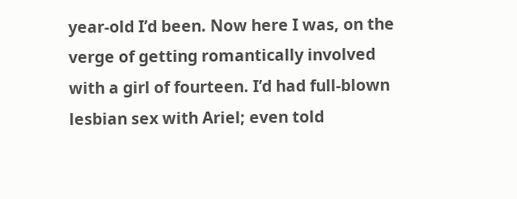year-old I’d been. Now here I was, on the verge of getting romantically involved with a girl of fourteen. I’d had full-blown lesbian sex with Ariel; even told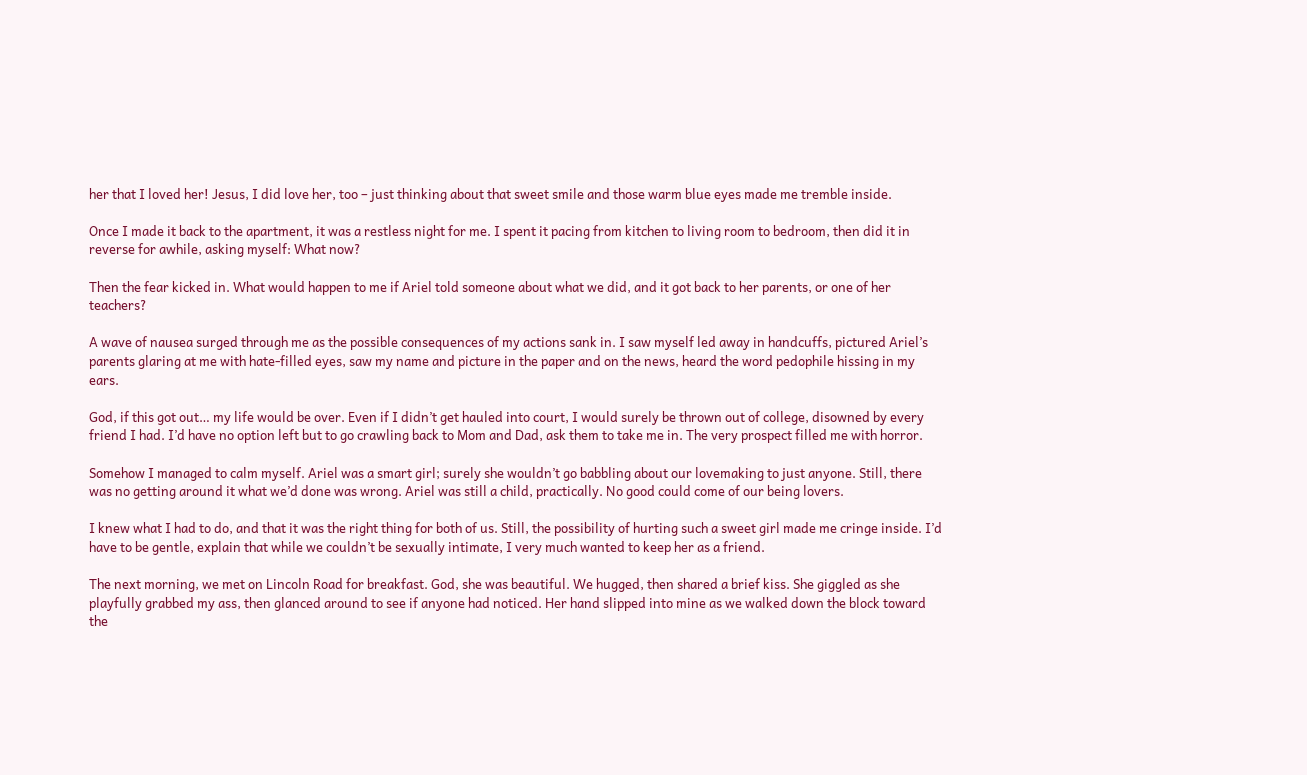her that I loved her! Jesus, I did love her, too – just thinking about that sweet smile and those warm blue eyes made me tremble inside.

Once I made it back to the apartment, it was a restless night for me. I spent it pacing from kitchen to living room to bedroom, then did it in reverse for awhile, asking myself: What now?

Then the fear kicked in. What would happen to me if Ariel told someone about what we did, and it got back to her parents, or one of her teachers?

A wave of nausea surged through me as the possible consequences of my actions sank in. I saw myself led away in handcuffs, pictured Ariel’s parents glaring at me with hate-filled eyes, saw my name and picture in the paper and on the news, heard the word pedophile hissing in my ears.

God, if this got out… my life would be over. Even if I didn’t get hauled into court, I would surely be thrown out of college, disowned by every friend I had. I’d have no option left but to go crawling back to Mom and Dad, ask them to take me in. The very prospect filled me with horror.

Somehow I managed to calm myself. Ariel was a smart girl; surely she wouldn’t go babbling about our lovemaking to just anyone. Still, there was no getting around it what we’d done was wrong. Ariel was still a child, practically. No good could come of our being lovers.

I knew what I had to do, and that it was the right thing for both of us. Still, the possibility of hurting such a sweet girl made me cringe inside. I’d have to be gentle, explain that while we couldn’t be sexually intimate, I very much wanted to keep her as a friend.

The next morning, we met on Lincoln Road for breakfast. God, she was beautiful. We hugged, then shared a brief kiss. She giggled as she playfully grabbed my ass, then glanced around to see if anyone had noticed. Her hand slipped into mine as we walked down the block toward the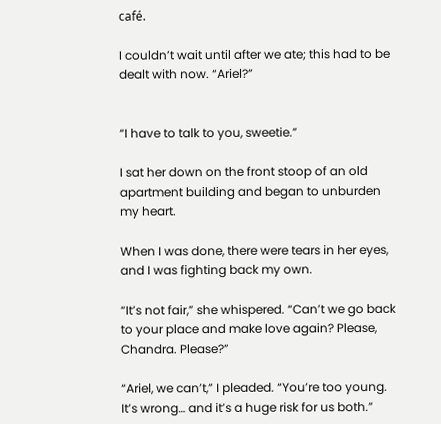café.

I couldn’t wait until after we ate; this had to be dealt with now. “Ariel?”


“I have to talk to you, sweetie.”

I sat her down on the front stoop of an old apartment building and began to unburden my heart.

When I was done, there were tears in her eyes, and I was fighting back my own.

“It’s not fair,” she whispered. “Can’t we go back to your place and make love again? Please, Chandra. Please?”

“Ariel, we can’t,” I pleaded. “You’re too young. It’s wrong… and it’s a huge risk for us both.”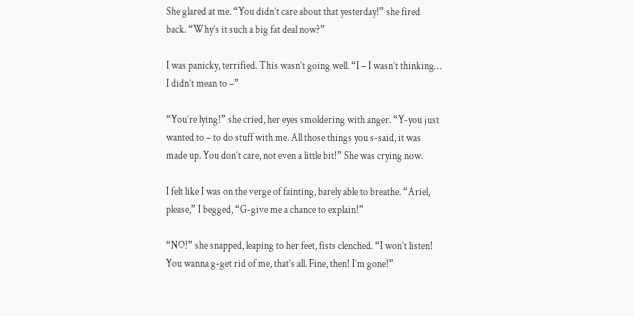She glared at me. “You didn’t care about that yesterday!” she fired back. “Why’s it such a big fat deal now?”

I was panicky, terrified. This wasn’t going well. “I – I wasn’t thinking… I didn’t mean to –”

“You’re lying!” she cried, her eyes smoldering with anger. “Y-you just wanted to – to do stuff with me. All those things you s-said, it was made up. You don’t care, not even a little bit!” She was crying now.

I felt like I was on the verge of fainting, barely able to breathe. “Ariel, please,” I begged, “G-give me a chance to explain!”

“NO!” she snapped, leaping to her feet, fists clenched. “I won’t listen! You wanna g-get rid of me, that’s all. Fine, then! I’m gone!”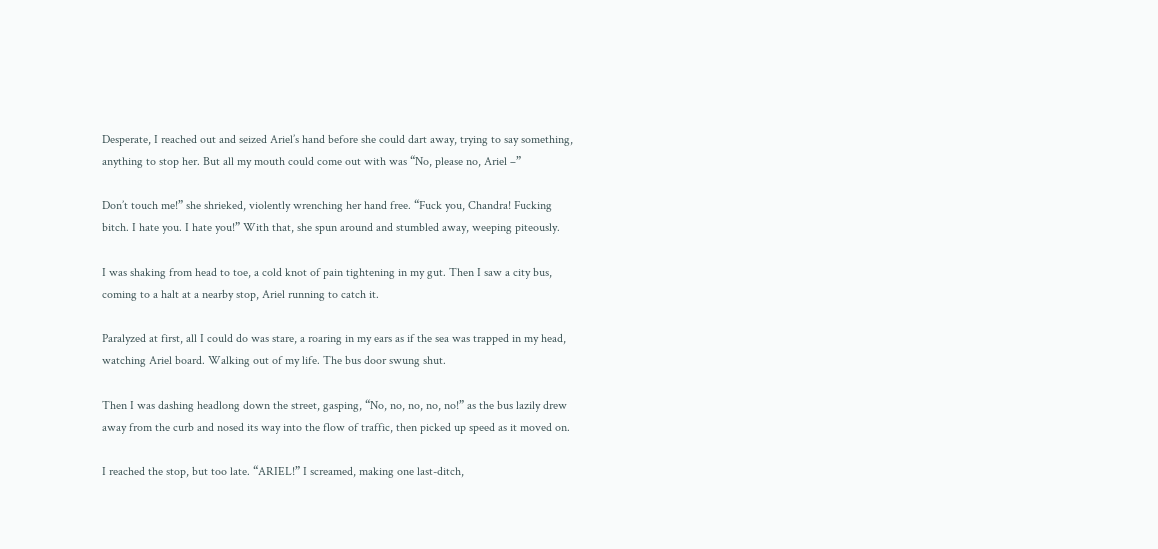Desperate, I reached out and seized Ariel’s hand before she could dart away, trying to say something, anything to stop her. But all my mouth could come out with was “No, please no, Ariel –”

Don’t touch me!” she shrieked, violently wrenching her hand free. “Fuck you, Chandra! Fucking bitch. I hate you. I hate you!” With that, she spun around and stumbled away, weeping piteously.

I was shaking from head to toe, a cold knot of pain tightening in my gut. Then I saw a city bus, coming to a halt at a nearby stop, Ariel running to catch it.

Paralyzed at first, all I could do was stare, a roaring in my ears as if the sea was trapped in my head, watching Ariel board. Walking out of my life. The bus door swung shut.

Then I was dashing headlong down the street, gasping, “No, no, no, no, no!” as the bus lazily drew away from the curb and nosed its way into the flow of traffic, then picked up speed as it moved on.

I reached the stop, but too late. “ARIEL!” I screamed, making one last-ditch,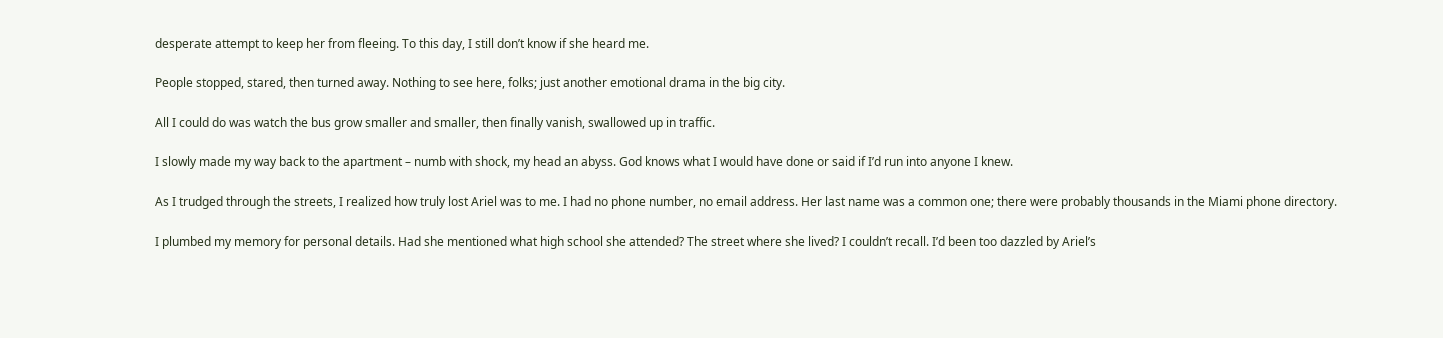desperate attempt to keep her from fleeing. To this day, I still don’t know if she heard me.

People stopped, stared, then turned away. Nothing to see here, folks; just another emotional drama in the big city.

All I could do was watch the bus grow smaller and smaller, then finally vanish, swallowed up in traffic.

I slowly made my way back to the apartment – numb with shock, my head an abyss. God knows what I would have done or said if I’d run into anyone I knew.

As I trudged through the streets, I realized how truly lost Ariel was to me. I had no phone number, no email address. Her last name was a common one; there were probably thousands in the Miami phone directory.

I plumbed my memory for personal details. Had she mentioned what high school she attended? The street where she lived? I couldn’t recall. I’d been too dazzled by Ariel’s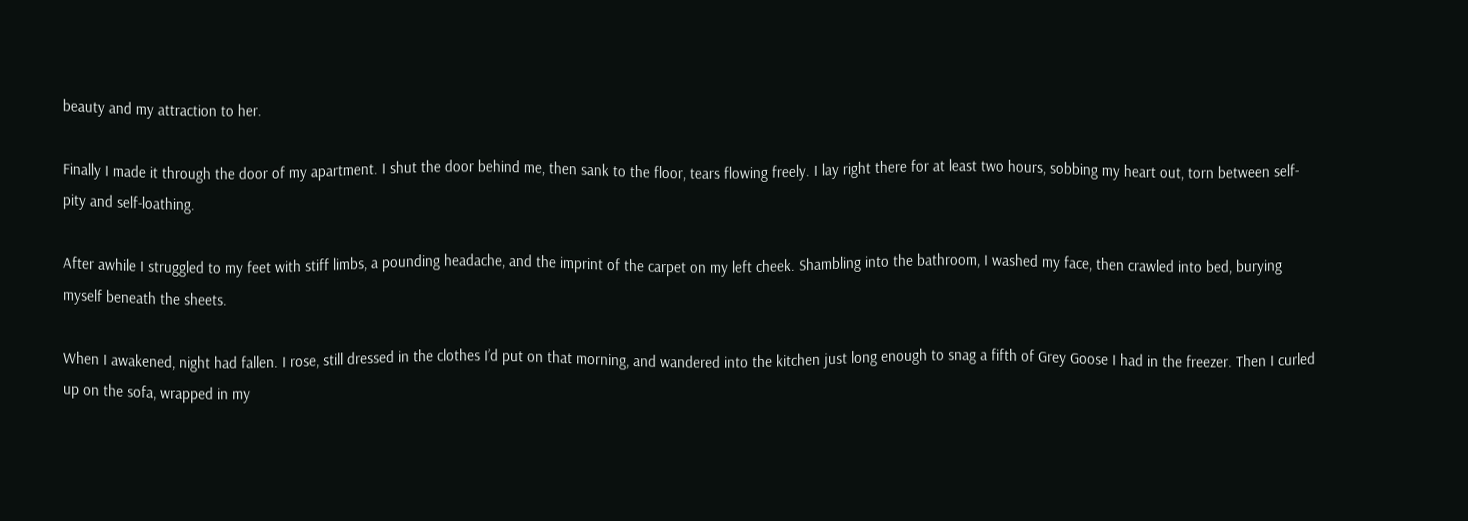beauty and my attraction to her.

Finally I made it through the door of my apartment. I shut the door behind me, then sank to the floor, tears flowing freely. I lay right there for at least two hours, sobbing my heart out, torn between self-pity and self-loathing.

After awhile I struggled to my feet with stiff limbs, a pounding headache, and the imprint of the carpet on my left cheek. Shambling into the bathroom, I washed my face, then crawled into bed, burying myself beneath the sheets.

When I awakened, night had fallen. I rose, still dressed in the clothes I’d put on that morning, and wandered into the kitchen just long enough to snag a fifth of Grey Goose I had in the freezer. Then I curled up on the sofa, wrapped in my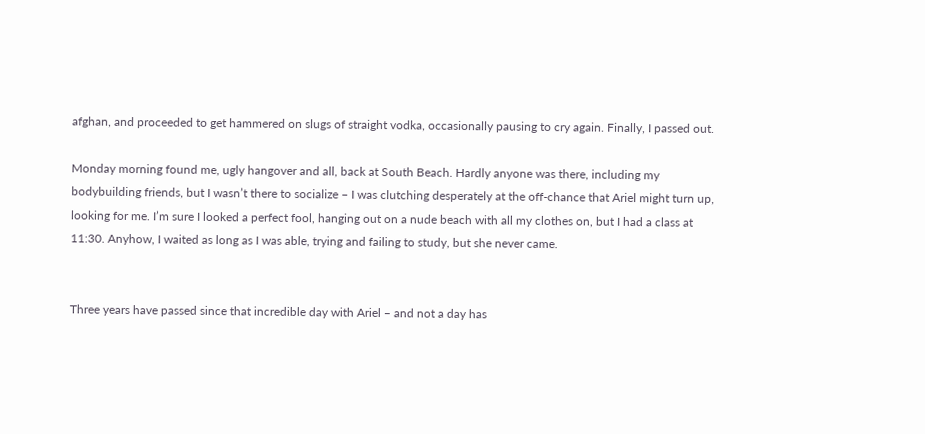afghan, and proceeded to get hammered on slugs of straight vodka, occasionally pausing to cry again. Finally, I passed out.

Monday morning found me, ugly hangover and all, back at South Beach. Hardly anyone was there, including my bodybuilding friends, but I wasn’t there to socialize – I was clutching desperately at the off-chance that Ariel might turn up, looking for me. I’m sure I looked a perfect fool, hanging out on a nude beach with all my clothes on, but I had a class at 11:30. Anyhow, I waited as long as I was able, trying and failing to study, but she never came.


Three years have passed since that incredible day with Ariel – and not a day has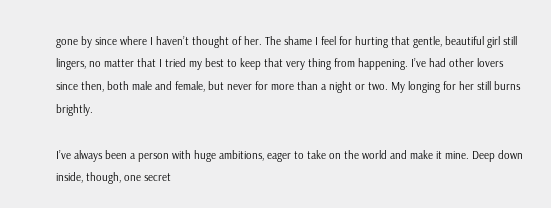gone by since where I haven’t thought of her. The shame I feel for hurting that gentle, beautiful girl still lingers, no matter that I tried my best to keep that very thing from happening. I’ve had other lovers since then, both male and female, but never for more than a night or two. My longing for her still burns brightly.

I’ve always been a person with huge ambitions, eager to take on the world and make it mine. Deep down inside, though, one secret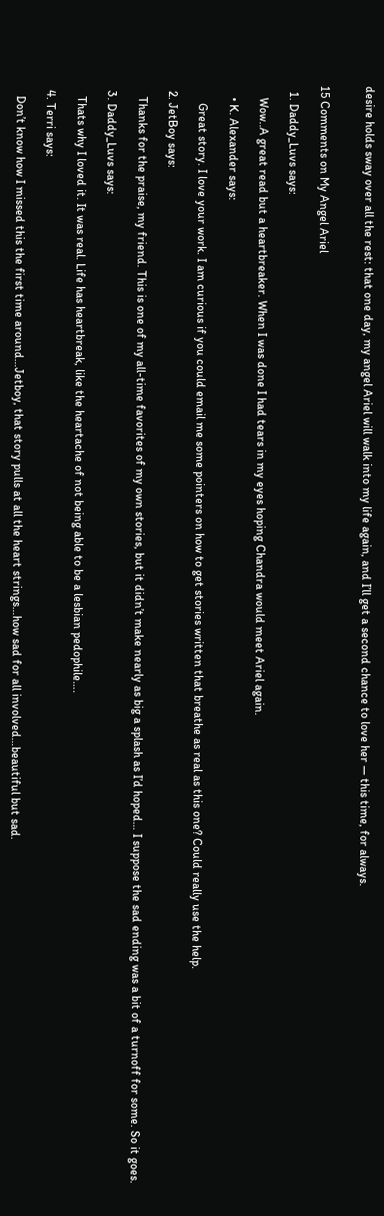desire holds sway over all the rest: that one day, my angel Ariel will walk into my life again, and I’ll get a second chance to love her — this time, for always.


15 Comments on My Angel Ariel

  1. Daddy_Luvs says:

    Wow..A great read but a heartbreaker. When I was done I had tears in my eyes hoping Chandra would meet Ariel again.

    • K. Alexander says:

      Great story. I love your work. I am curious if you could email me some pointers on how to get stories written that breathe as real as this one? Could really use the help.

  2. JetBoy says:

    Thanks for the praise, my friend. This is one of my all-time favorites of my own stories, but it didn’t make nearly as big a splash as I’d hoped… I suppose the sad ending was a bit of a turnoff for some. So it goes.

  3. Daddy_Luvs says:

    Thats why I loved it. It was real. Life has heartbreak, like the heartache of not being able to be a lesbian pedophile….

  4. Terri says:

    Don’t know how I missed this the first time around…Jetboy, that story pulls at all the heart strings…how sad for all involved…beautiful but sad.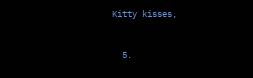Kitty kisses,


  5.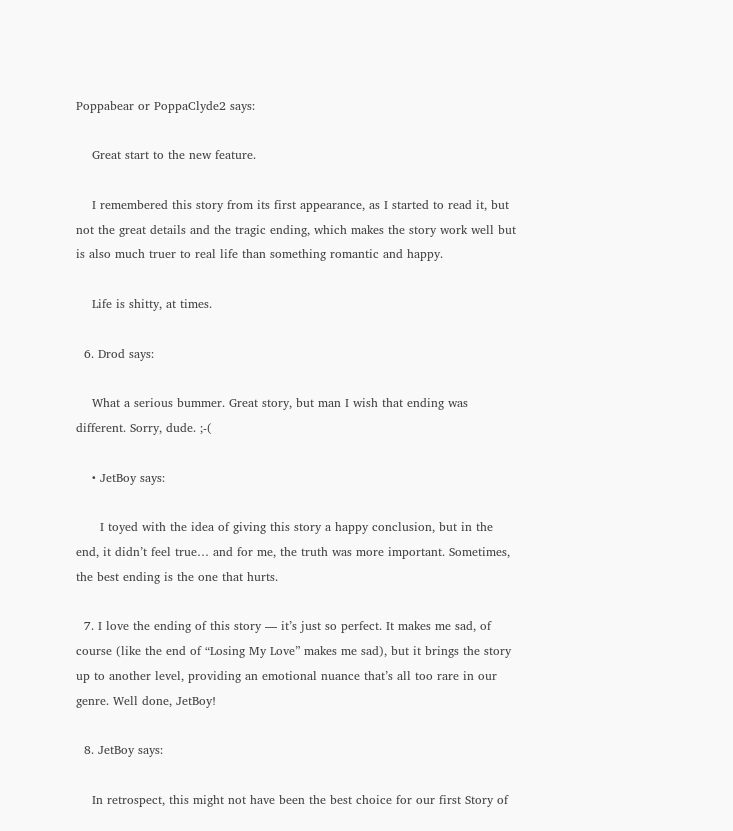Poppabear or PoppaClyde2 says:

    Great start to the new feature.

    I remembered this story from its first appearance, as I started to read it, but not the great details and the tragic ending, which makes the story work well but is also much truer to real life than something romantic and happy.

    Life is shitty, at times.

  6. Drod says:

    What a serious bummer. Great story, but man I wish that ending was different. Sorry, dude. ;-(

    • JetBoy says:

      I toyed with the idea of giving this story a happy conclusion, but in the end, it didn’t feel true… and for me, the truth was more important. Sometimes, the best ending is the one that hurts.

  7. I love the ending of this story — it’s just so perfect. It makes me sad, of course (like the end of “Losing My Love” makes me sad), but it brings the story up to another level, providing an emotional nuance that’s all too rare in our genre. Well done, JetBoy!

  8. JetBoy says:

    In retrospect, this might not have been the best choice for our first Story of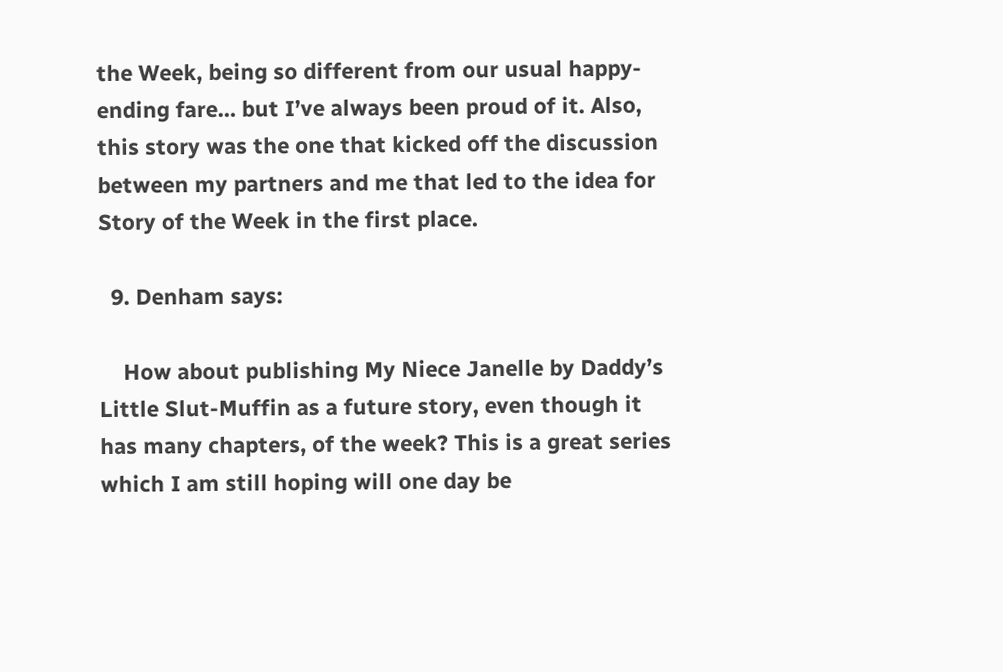the Week, being so different from our usual happy-ending fare… but I’ve always been proud of it. Also, this story was the one that kicked off the discussion between my partners and me that led to the idea for Story of the Week in the first place.

  9. Denham says:

    How about publishing My Niece Janelle by Daddy’s Little Slut-Muffin as a future story, even though it has many chapters, of the week? This is a great series which I am still hoping will one day be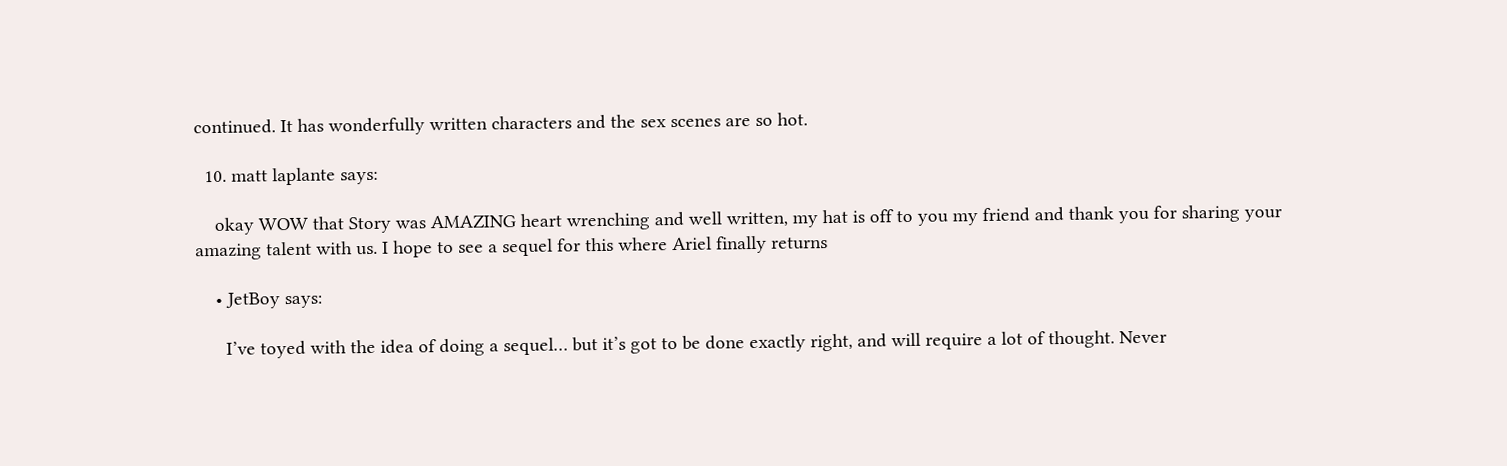continued. It has wonderfully written characters and the sex scenes are so hot.

  10. matt laplante says:

    okay WOW that Story was AMAZING heart wrenching and well written, my hat is off to you my friend and thank you for sharing your amazing talent with us. I hope to see a sequel for this where Ariel finally returns

    • JetBoy says:

      I’ve toyed with the idea of doing a sequel… but it’s got to be done exactly right, and will require a lot of thought. Never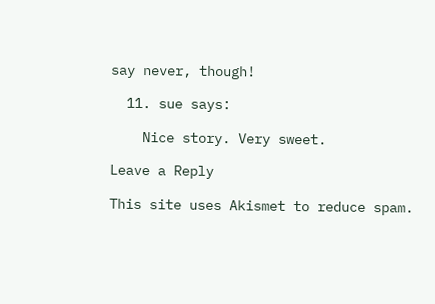say never, though!

  11. sue says:

    Nice story. Very sweet.

Leave a Reply

This site uses Akismet to reduce spam.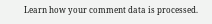Learn how your comment data is processed.